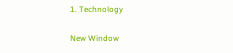1. Technology

New Window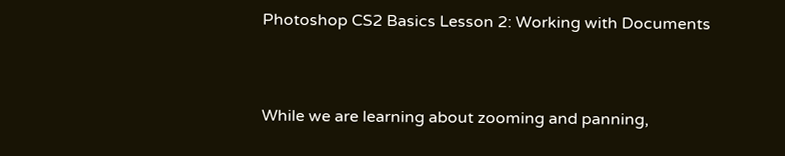Photoshop CS2 Basics Lesson 2: Working with Documents


While we are learning about zooming and panning,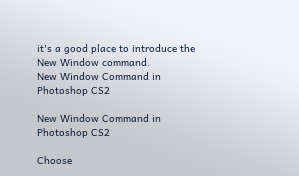it's a good place to introduce the New Window command.
New Window Command in Photoshop CS2

New Window Command in Photoshop CS2

Choose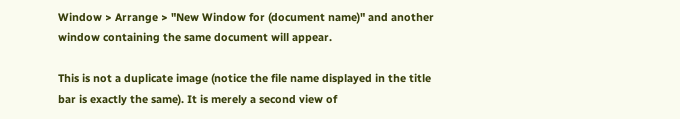Window > Arrange > "New Window for (document name)" and another window containing the same document will appear.

This is not a duplicate image (notice the file name displayed in the title bar is exactly the same). It is merely a second view of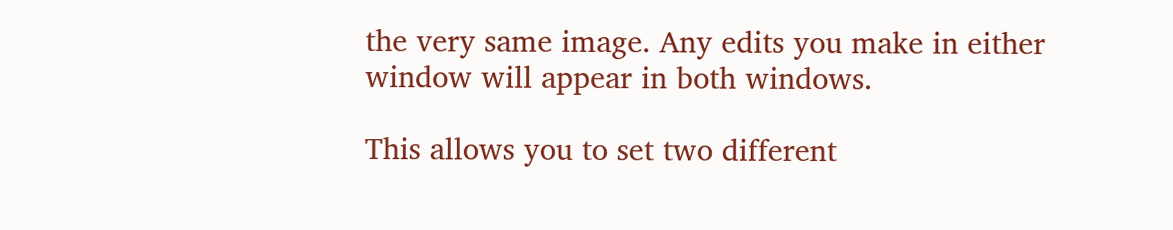the very same image. Any edits you make in either window will appear in both windows.

This allows you to set two different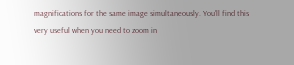magnifications for the same image simultaneously. You'll find this very useful when you need to zoom in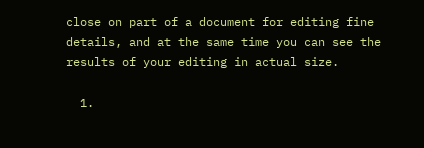close on part of a document for editing fine details, and at the same time you can see the results of your editing in actual size.

  1.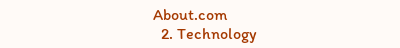About.com
  2. Technology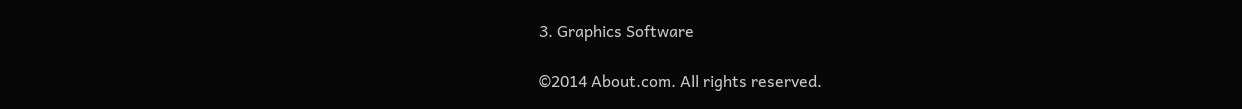3. Graphics Software

©2014 About.com. All rights reserved.